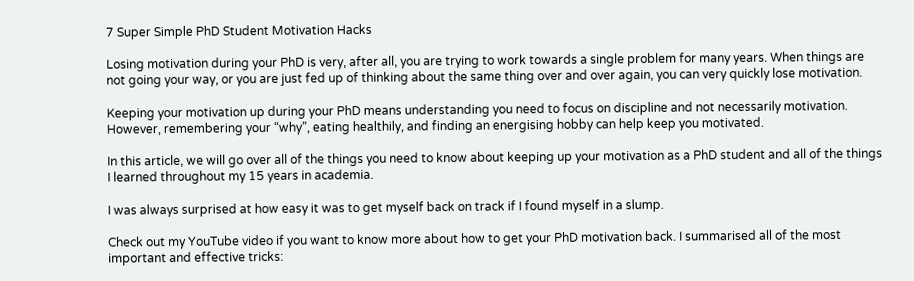7 Super Simple PhD Student Motivation Hacks

Losing motivation during your PhD is very, after all, you are trying to work towards a single problem for many years. When things are not going your way, or you are just fed up of thinking about the same thing over and over again, you can very quickly lose motivation.

Keeping your motivation up during your PhD means understanding you need to focus on discipline and not necessarily motivation. However, remembering your “why”, eating healthily, and finding an energising hobby can help keep you motivated.

In this article, we will go over all of the things you need to know about keeping up your motivation as a PhD student and all of the things I learned throughout my 15 years in academia.

I was always surprised at how easy it was to get myself back on track if I found myself in a slump.

Check out my YouTube video if you want to know more about how to get your PhD motivation back. I summarised all of the most important and effective tricks: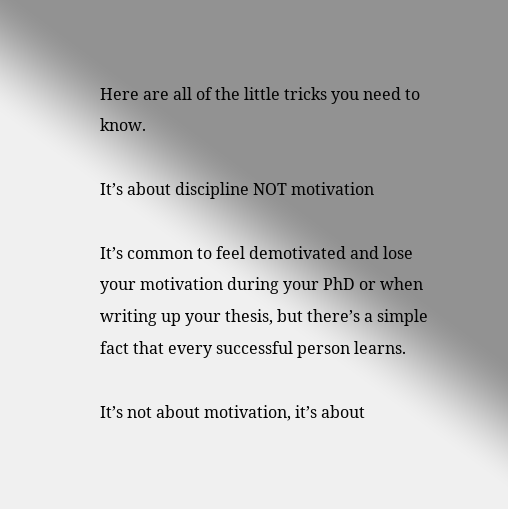Here are all of the little tricks you need to know.

It’s about discipline NOT motivation

It’s common to feel demotivated and lose your motivation during your PhD or when writing up your thesis, but there’s a simple fact that every successful person learns.

It’s not about motivation, it’s about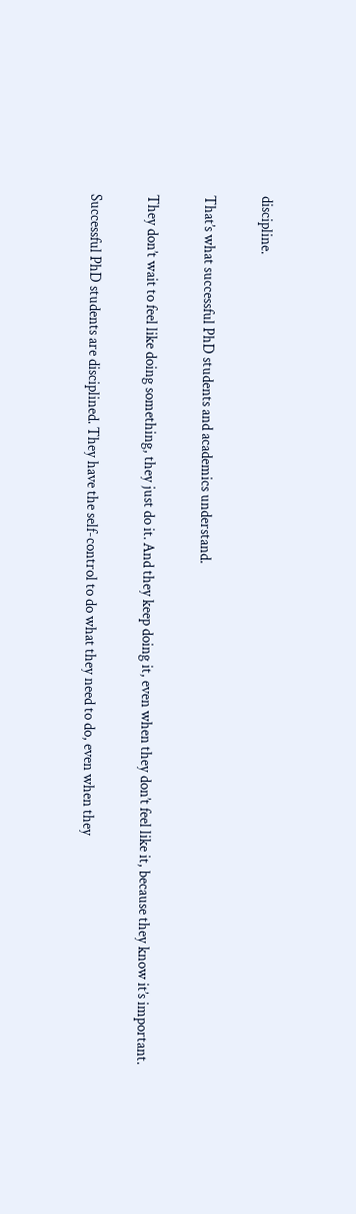discipline.

That’s what successful PhD students and academics understand.

They don’t wait to feel like doing something, they just do it. And they keep doing it, even when they don’t feel like it, because they know it’s important.

Successful PhD students are disciplined. They have the self-control to do what they need to do, even when they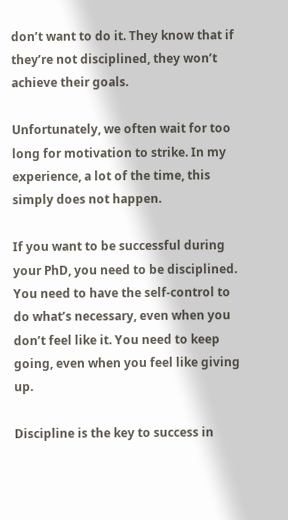don’t want to do it. They know that if they’re not disciplined, they won’t achieve their goals.

Unfortunately, we often wait for too long for motivation to strike. In my experience, a lot of the time, this simply does not happen.

If you want to be successful during your PhD, you need to be disciplined. You need to have the self-control to do what’s necessary, even when you don’t feel like it. You need to keep going, even when you feel like giving up.

Discipline is the key to success in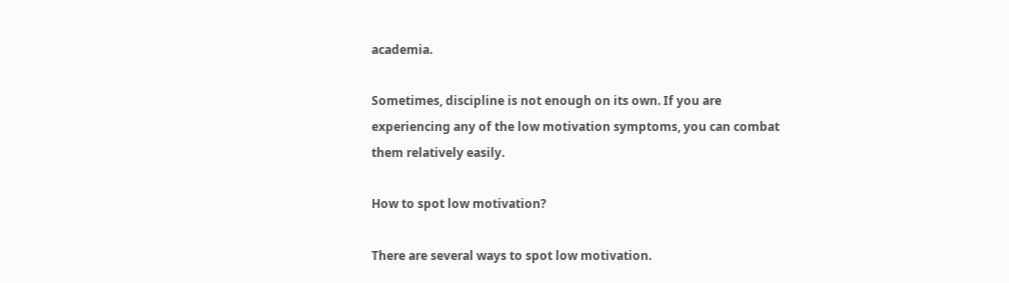academia.

Sometimes, discipline is not enough on its own. If you are experiencing any of the low motivation symptoms, you can combat them relatively easily.

How to spot low motivation?

There are several ways to spot low motivation.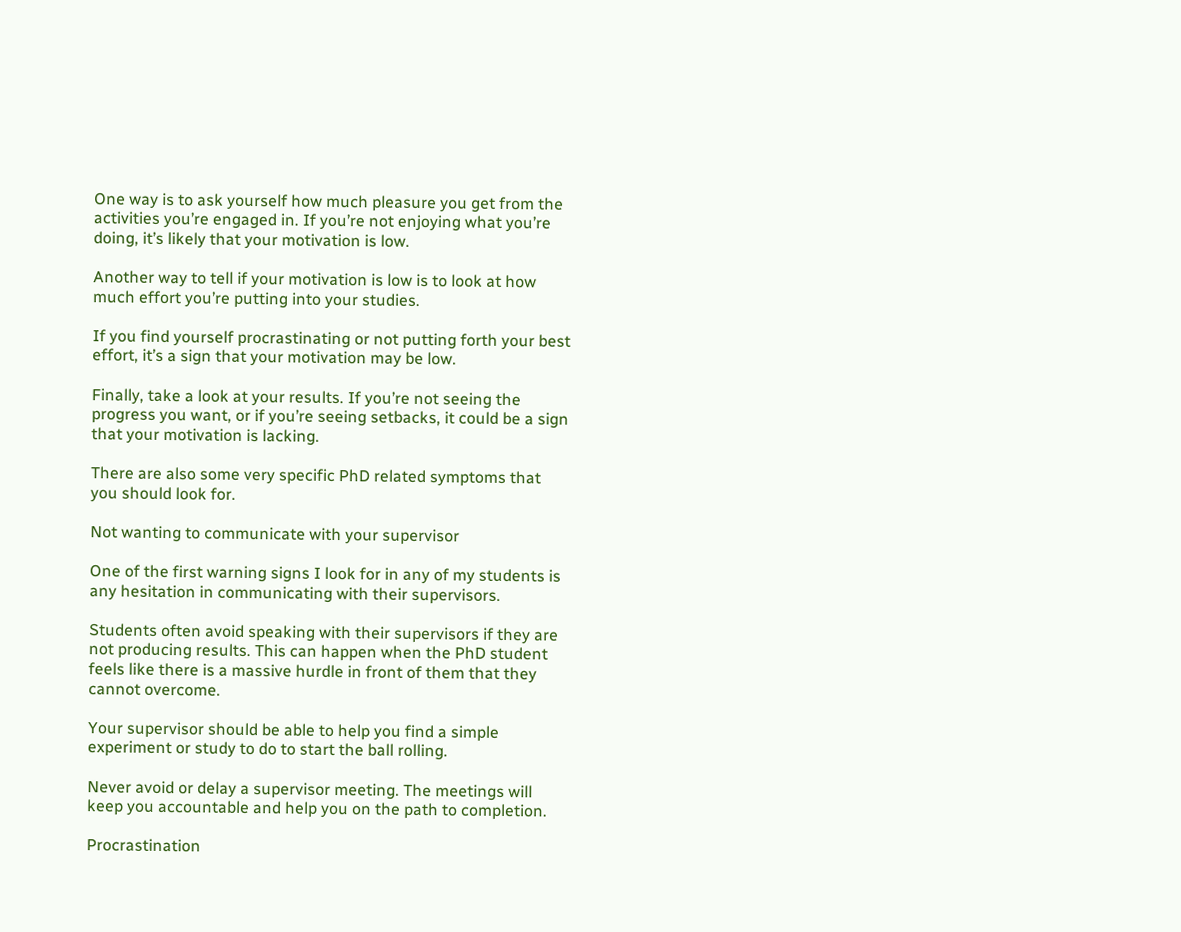One way is to ask yourself how much pleasure you get from the activities you’re engaged in. If you’re not enjoying what you’re doing, it’s likely that your motivation is low.

Another way to tell if your motivation is low is to look at how much effort you’re putting into your studies.

If you find yourself procrastinating or not putting forth your best effort, it’s a sign that your motivation may be low.

Finally, take a look at your results. If you’re not seeing the progress you want, or if you’re seeing setbacks, it could be a sign that your motivation is lacking.

There are also some very specific PhD related symptoms that you should look for.

Not wanting to communicate with your supervisor

One of the first warning signs I look for in any of my students is any hesitation in communicating with their supervisors.

Students often avoid speaking with their supervisors if they are not producing results. This can happen when the PhD student feels like there is a massive hurdle in front of them that they cannot overcome.

Your supervisor should be able to help you find a simple experiment or study to do to start the ball rolling.

Never avoid or delay a supervisor meeting. The meetings will keep you accountable and help you on the path to completion.

Procrastination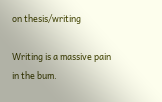on thesis/writing

Writing is a massive pain in the bum.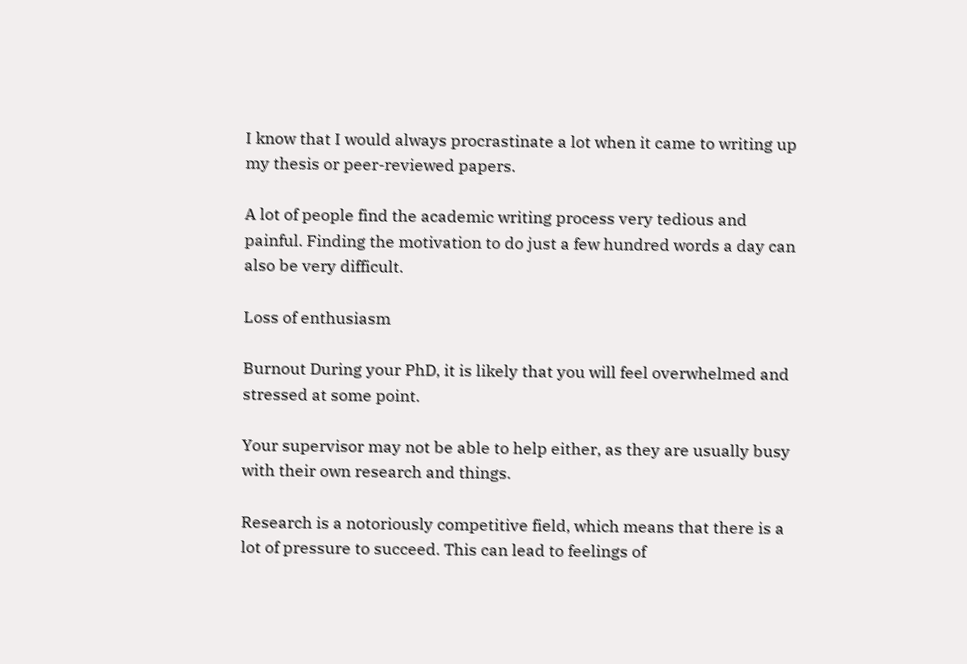I know that I would always procrastinate a lot when it came to writing up my thesis or peer-reviewed papers.

A lot of people find the academic writing process very tedious and painful. Finding the motivation to do just a few hundred words a day can also be very difficult.

Loss of enthusiasm

Burnout During your PhD, it is likely that you will feel overwhelmed and stressed at some point.

Your supervisor may not be able to help either, as they are usually busy with their own research and things.

Research is a notoriously competitive field, which means that there is a lot of pressure to succeed. This can lead to feelings of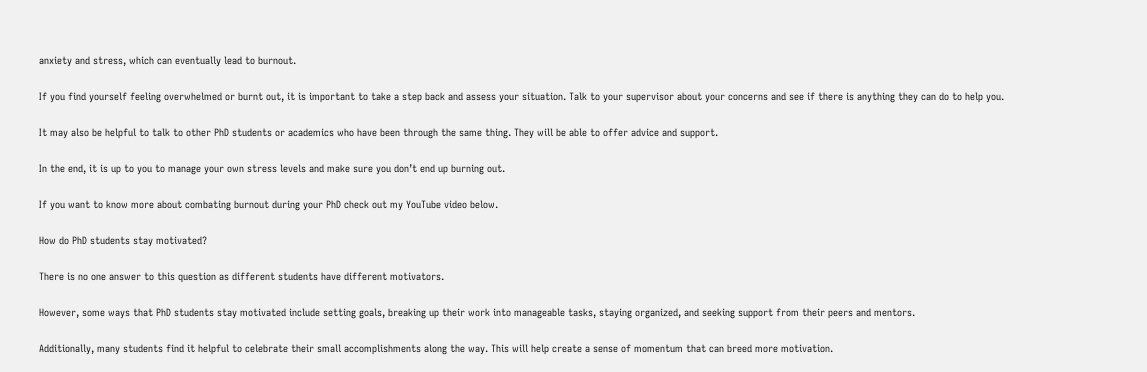anxiety and stress, which can eventually lead to burnout.

If you find yourself feeling overwhelmed or burnt out, it is important to take a step back and assess your situation. Talk to your supervisor about your concerns and see if there is anything they can do to help you.

It may also be helpful to talk to other PhD students or academics who have been through the same thing. They will be able to offer advice and support.

In the end, it is up to you to manage your own stress levels and make sure you don’t end up burning out.

If you want to know more about combating burnout during your PhD check out my YouTube video below.

How do PhD students stay motivated?

There is no one answer to this question as different students have different motivators.

However, some ways that PhD students stay motivated include setting goals, breaking up their work into manageable tasks, staying organized, and seeking support from their peers and mentors.

Additionally, many students find it helpful to celebrate their small accomplishments along the way. This will help create a sense of momentum that can breed more motivation.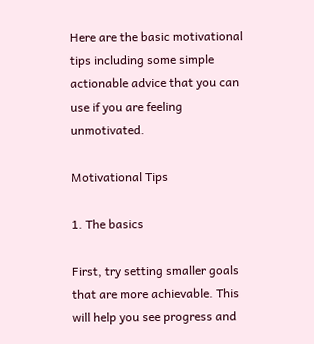Here are the basic motivational tips including some simple actionable advice that you can use if you are feeling unmotivated.

Motivational Tips

1. The basics

First, try setting smaller goals that are more achievable. This will help you see progress and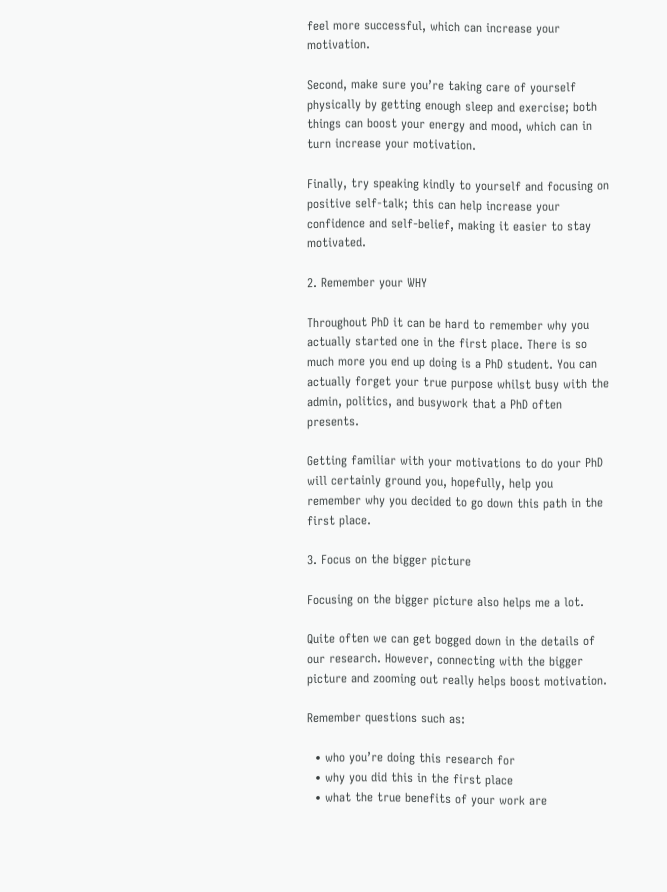feel more successful, which can increase your motivation.

Second, make sure you’re taking care of yourself physically by getting enough sleep and exercise; both things can boost your energy and mood, which can in turn increase your motivation.

Finally, try speaking kindly to yourself and focusing on positive self-talk; this can help increase your confidence and self-belief, making it easier to stay motivated.

2. Remember your WHY

Throughout PhD it can be hard to remember why you actually started one in the first place. There is so much more you end up doing is a PhD student. You can actually forget your true purpose whilst busy with the admin, politics, and busywork that a PhD often presents.

Getting familiar with your motivations to do your PhD will certainly ground you, hopefully, help you remember why you decided to go down this path in the first place.

3. Focus on the bigger picture

Focusing on the bigger picture also helps me a lot.

Quite often we can get bogged down in the details of our research. However, connecting with the bigger picture and zooming out really helps boost motivation.

Remember questions such as:

  • who you’re doing this research for
  • why you did this in the first place
  • what the true benefits of your work are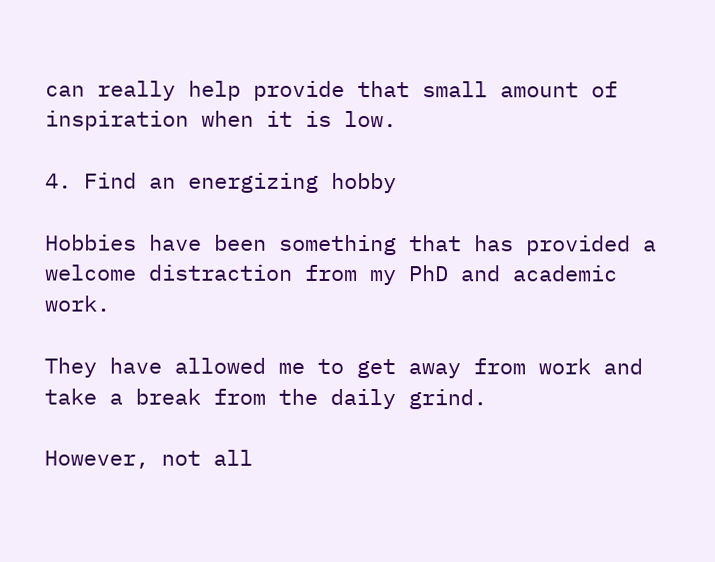can really help provide that small amount of inspiration when it is low.

4. Find an energizing hobby

Hobbies have been something that has provided a welcome distraction from my PhD and academic work.

They have allowed me to get away from work and take a break from the daily grind.

However, not all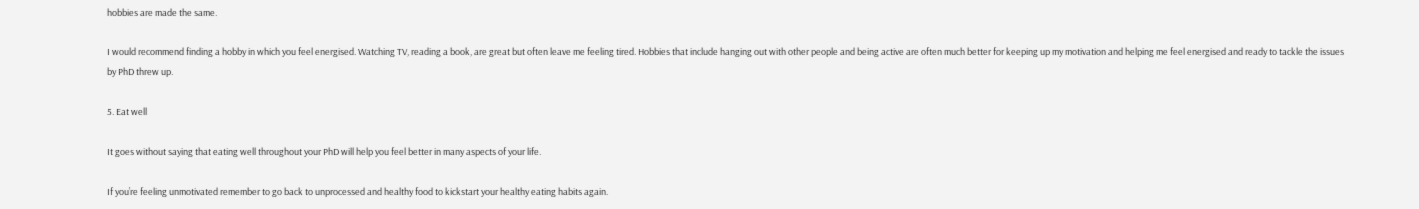hobbies are made the same.

I would recommend finding a hobby in which you feel energised. Watching TV, reading a book, are great but often leave me feeling tired. Hobbies that include hanging out with other people and being active are often much better for keeping up my motivation and helping me feel energised and ready to tackle the issues by PhD threw up.

5. Eat well

It goes without saying that eating well throughout your PhD will help you feel better in many aspects of your life.

If you’re feeling unmotivated remember to go back to unprocessed and healthy food to kickstart your healthy eating habits again.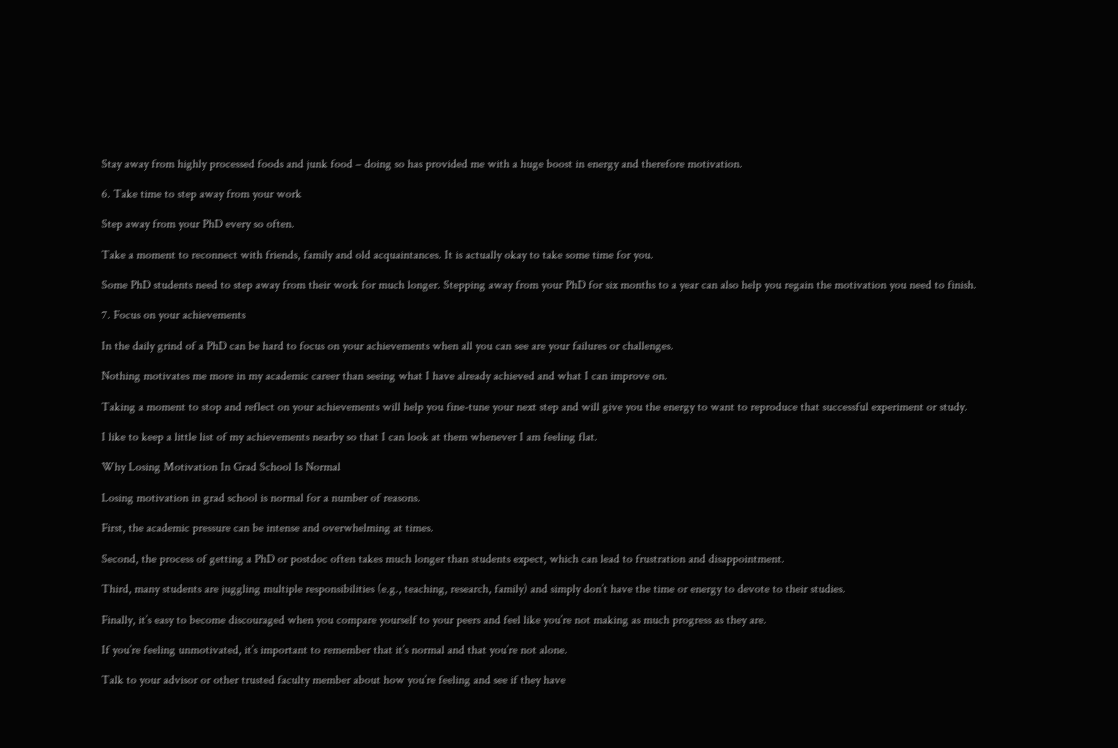Stay away from highly processed foods and junk food – doing so has provided me with a huge boost in energy and therefore motivation.

6. Take time to step away from your work

Step away from your PhD every so often.

Take a moment to reconnect with friends, family and old acquaintances. It is actually okay to take some time for you.

Some PhD students need to step away from their work for much longer. Stepping away from your PhD for six months to a year can also help you regain the motivation you need to finish.

7. Focus on your achievements

In the daily grind of a PhD can be hard to focus on your achievements when all you can see are your failures or challenges.

Nothing motivates me more in my academic career than seeing what I have already achieved and what I can improve on.

Taking a moment to stop and reflect on your achievements will help you fine-tune your next step and will give you the energy to want to reproduce that successful experiment or study.

I like to keep a little list of my achievements nearby so that I can look at them whenever I am feeling flat.

Why Losing Motivation In Grad School Is Normal

Losing motivation in grad school is normal for a number of reasons.

First, the academic pressure can be intense and overwhelming at times.

Second, the process of getting a PhD or postdoc often takes much longer than students expect, which can lead to frustration and disappointment.

Third, many students are juggling multiple responsibilities (e.g., teaching, research, family) and simply don’t have the time or energy to devote to their studies.

Finally, it’s easy to become discouraged when you compare yourself to your peers and feel like you’re not making as much progress as they are.

If you’re feeling unmotivated, it’s important to remember that it’s normal and that you’re not alone.

Talk to your advisor or other trusted faculty member about how you’re feeling and see if they have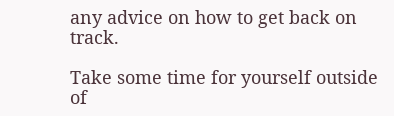any advice on how to get back on track.

Take some time for yourself outside of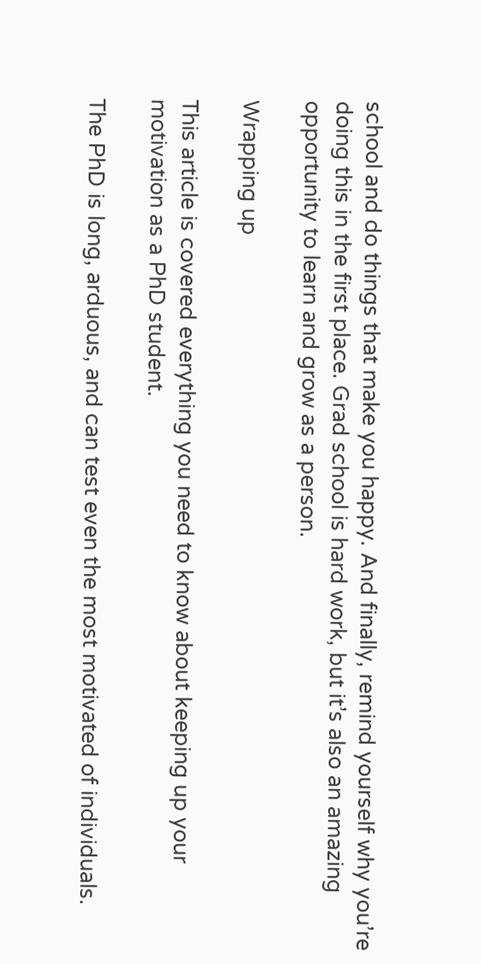school and do things that make you happy. And finally, remind yourself why you’re doing this in the first place. Grad school is hard work, but it’s also an amazing opportunity to learn and grow as a person.

Wrapping up

This article is covered everything you need to know about keeping up your motivation as a PhD student.

The PhD is long, arduous, and can test even the most motivated of individuals.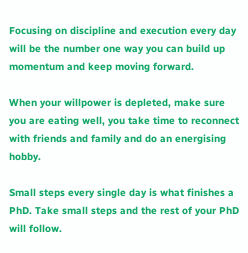Focusing on discipline and execution every day will be the number one way you can build up momentum and keep moving forward.

When your willpower is depleted, make sure you are eating well, you take time to reconnect with friends and family and do an energising hobby.

Small steps every single day is what finishes a PhD. Take small steps and the rest of your PhD will follow.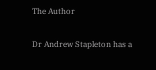The Author

Dr Andrew Stapleton has a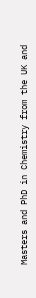Masters and PhD in Chemistry from the UK and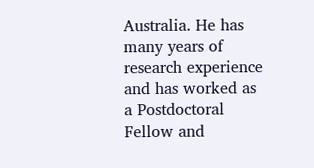Australia. He has many years of research experience and has worked as a Postdoctoral Fellow and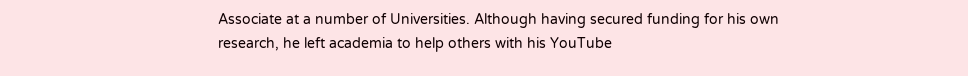Associate at a number of Universities. Although having secured funding for his own research, he left academia to help others with his YouTube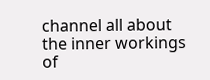channel all about the inner workings of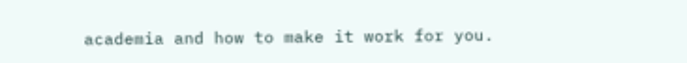academia and how to make it work for you.